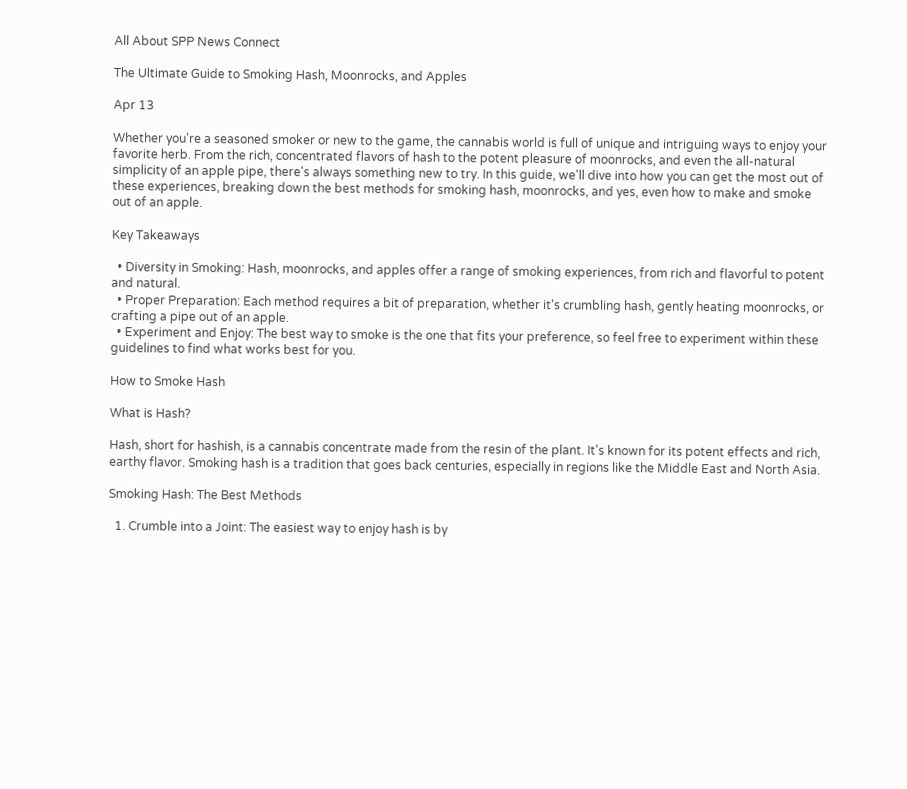All About SPP News Connect

The Ultimate Guide to Smoking Hash, Moonrocks, and Apples

Apr 13

Whether you're a seasoned smoker or new to the game, the cannabis world is full of unique and intriguing ways to enjoy your favorite herb. From the rich, concentrated flavors of hash to the potent pleasure of moonrocks, and even the all-natural simplicity of an apple pipe, there's always something new to try. In this guide, we'll dive into how you can get the most out of these experiences, breaking down the best methods for smoking hash, moonrocks, and yes, even how to make and smoke out of an apple.

Key Takeaways

  • Diversity in Smoking: Hash, moonrocks, and apples offer a range of smoking experiences, from rich and flavorful to potent and natural.
  • Proper Preparation: Each method requires a bit of preparation, whether it's crumbling hash, gently heating moonrocks, or crafting a pipe out of an apple.
  • Experiment and Enjoy: The best way to smoke is the one that fits your preference, so feel free to experiment within these guidelines to find what works best for you.

How to Smoke Hash

What is Hash?

Hash, short for hashish, is a cannabis concentrate made from the resin of the plant. It's known for its potent effects and rich, earthy flavor. Smoking hash is a tradition that goes back centuries, especially in regions like the Middle East and North Asia.

Smoking Hash: The Best Methods

  1. Crumble into a Joint: The easiest way to enjoy hash is by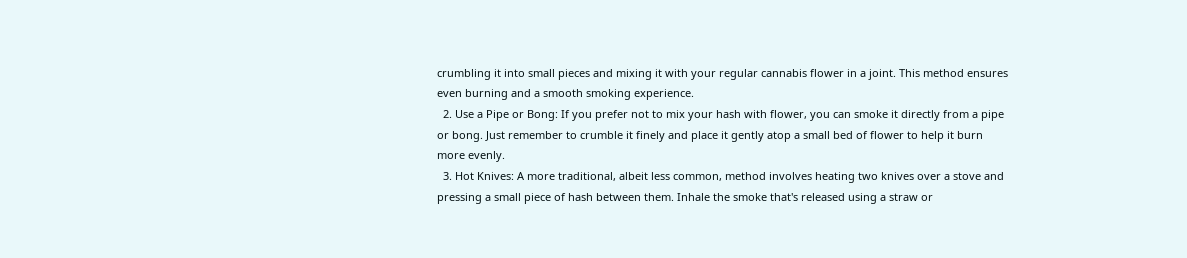crumbling it into small pieces and mixing it with your regular cannabis flower in a joint. This method ensures even burning and a smooth smoking experience.
  2. Use a Pipe or Bong: If you prefer not to mix your hash with flower, you can smoke it directly from a pipe or bong. Just remember to crumble it finely and place it gently atop a small bed of flower to help it burn more evenly.
  3. Hot Knives: A more traditional, albeit less common, method involves heating two knives over a stove and pressing a small piece of hash between them. Inhale the smoke that's released using a straw or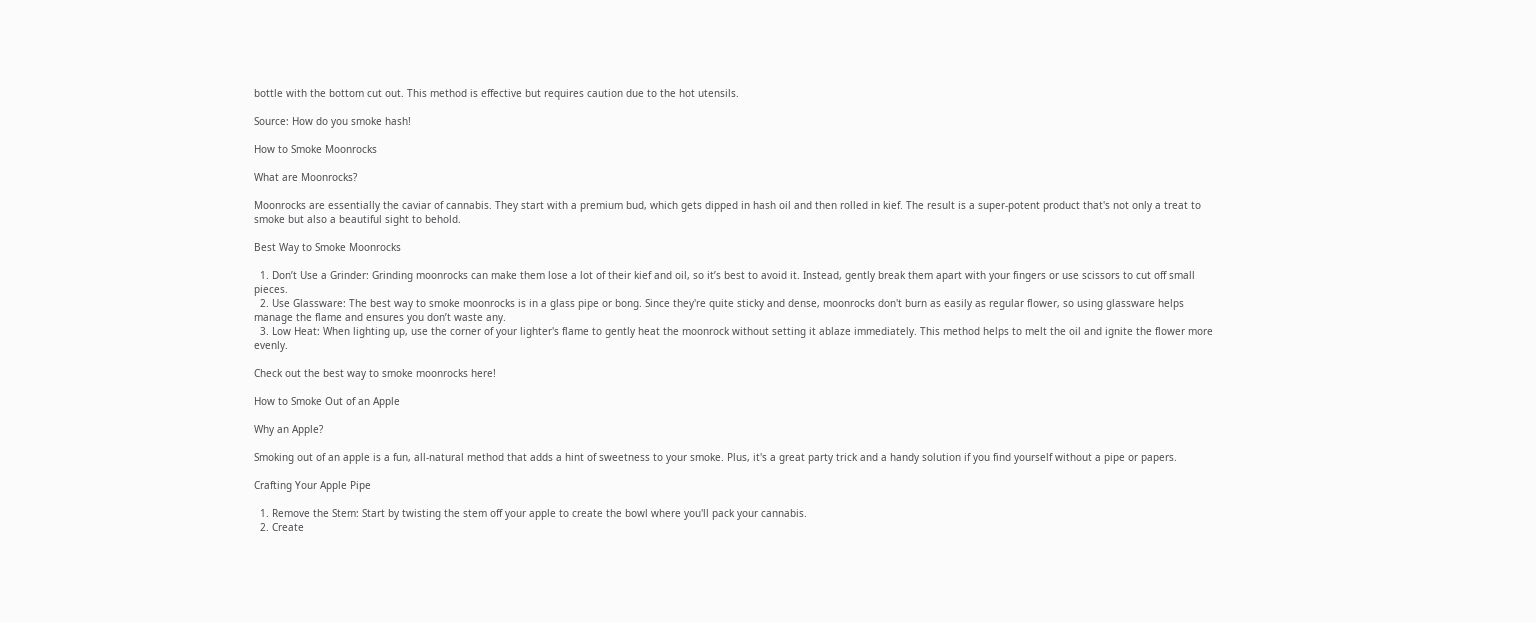bottle with the bottom cut out. This method is effective but requires caution due to the hot utensils.

Source: How do you smoke hash!

How to Smoke Moonrocks

What are Moonrocks?

Moonrocks are essentially the caviar of cannabis. They start with a premium bud, which gets dipped in hash oil and then rolled in kief. The result is a super-potent product that's not only a treat to smoke but also a beautiful sight to behold.

Best Way to Smoke Moonrocks

  1. Don’t Use a Grinder: Grinding moonrocks can make them lose a lot of their kief and oil, so it’s best to avoid it. Instead, gently break them apart with your fingers or use scissors to cut off small pieces.
  2. Use Glassware: The best way to smoke moonrocks is in a glass pipe or bong. Since they're quite sticky and dense, moonrocks don't burn as easily as regular flower, so using glassware helps manage the flame and ensures you don’t waste any.
  3. Low Heat: When lighting up, use the corner of your lighter's flame to gently heat the moonrock without setting it ablaze immediately. This method helps to melt the oil and ignite the flower more evenly.

Check out the best way to smoke moonrocks here!

How to Smoke Out of an Apple

Why an Apple?

Smoking out of an apple is a fun, all-natural method that adds a hint of sweetness to your smoke. Plus, it's a great party trick and a handy solution if you find yourself without a pipe or papers.

Crafting Your Apple Pipe

  1. Remove the Stem: Start by twisting the stem off your apple to create the bowl where you'll pack your cannabis.
  2. Create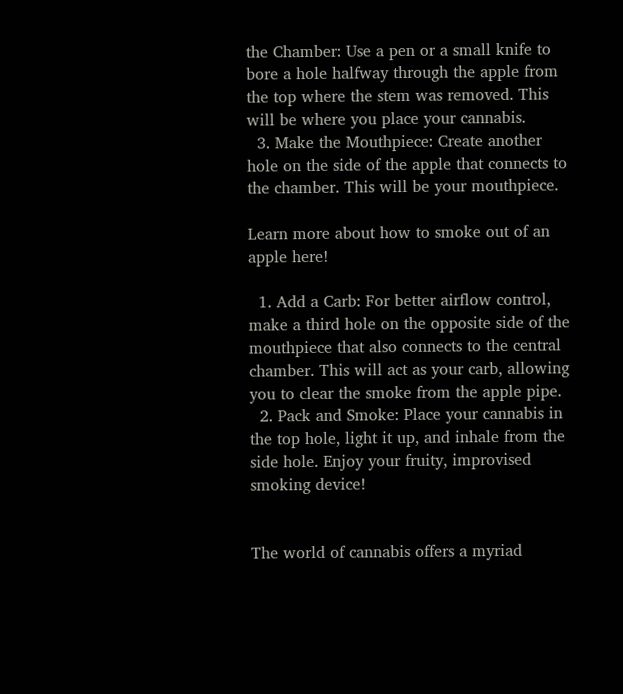the Chamber: Use a pen or a small knife to bore a hole halfway through the apple from the top where the stem was removed. This will be where you place your cannabis.
  3. Make the Mouthpiece: Create another hole on the side of the apple that connects to the chamber. This will be your mouthpiece.

Learn more about how to smoke out of an apple here!

  1. Add a Carb: For better airflow control, make a third hole on the opposite side of the mouthpiece that also connects to the central chamber. This will act as your carb, allowing you to clear the smoke from the apple pipe.
  2. Pack and Smoke: Place your cannabis in the top hole, light it up, and inhale from the side hole. Enjoy your fruity, improvised smoking device!


The world of cannabis offers a myriad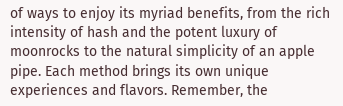of ways to enjoy its myriad benefits, from the rich intensity of hash and the potent luxury of moonrocks to the natural simplicity of an apple pipe. Each method brings its own unique experiences and flavors. Remember, the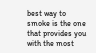best way to smoke is the one that provides you with the most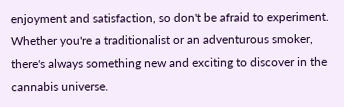enjoyment and satisfaction, so don't be afraid to experiment. Whether you're a traditionalist or an adventurous smoker, there's always something new and exciting to discover in the cannabis universe.